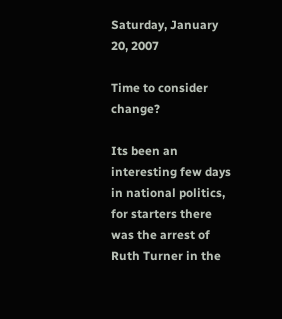Saturday, January 20, 2007

Time to consider change?

Its been an interesting few days in national politics, for starters there was the arrest of Ruth Turner in the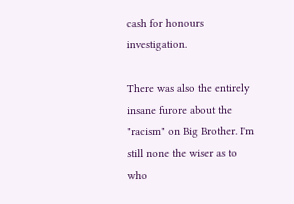cash for honours investigation.

There was also the entirely insane furore about the "racism" on Big Brother. I'm still none the wiser as to who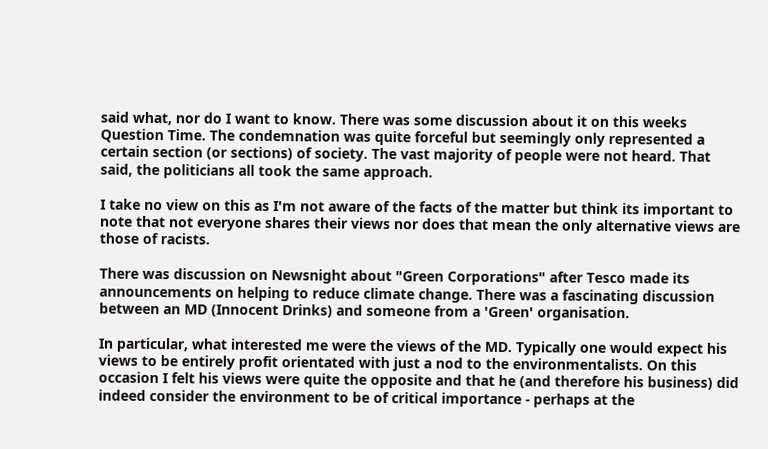said what, nor do I want to know. There was some discussion about it on this weeks Question Time. The condemnation was quite forceful but seemingly only represented a certain section (or sections) of society. The vast majority of people were not heard. That said, the politicians all took the same approach.

I take no view on this as I'm not aware of the facts of the matter but think its important to note that not everyone shares their views nor does that mean the only alternative views are those of racists.

There was discussion on Newsnight about "Green Corporations" after Tesco made its announcements on helping to reduce climate change. There was a fascinating discussion between an MD (Innocent Drinks) and someone from a 'Green' organisation.

In particular, what interested me were the views of the MD. Typically one would expect his views to be entirely profit orientated with just a nod to the environmentalists. On this occasion I felt his views were quite the opposite and that he (and therefore his business) did indeed consider the environment to be of critical importance - perhaps at the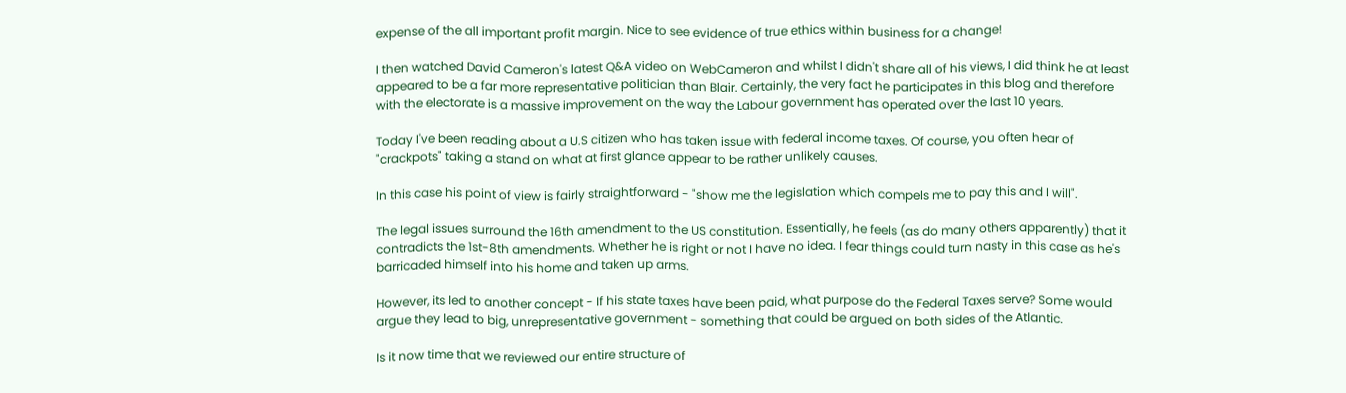expense of the all important profit margin. Nice to see evidence of true ethics within business for a change!

I then watched David Cameron's latest Q&A video on WebCameron and whilst I didn't share all of his views, I did think he at least appeared to be a far more representative politician than Blair. Certainly, the very fact he participates in this blog and therefore with the electorate is a massive improvement on the way the Labour government has operated over the last 10 years.

Today I've been reading about a U.S citizen who has taken issue with federal income taxes. Of course, you often hear of "crackpots" taking a stand on what at first glance appear to be rather unlikely causes.

In this case his point of view is fairly straightforward - "show me the legislation which compels me to pay this and I will".

The legal issues surround the 16th amendment to the US constitution. Essentially, he feels (as do many others apparently) that it contradicts the 1st-8th amendments. Whether he is right or not I have no idea. I fear things could turn nasty in this case as he's barricaded himself into his home and taken up arms.

However, its led to another concept - If his state taxes have been paid, what purpose do the Federal Taxes serve? Some would argue they lead to big, unrepresentative government - something that could be argued on both sides of the Atlantic.

Is it now time that we reviewed our entire structure of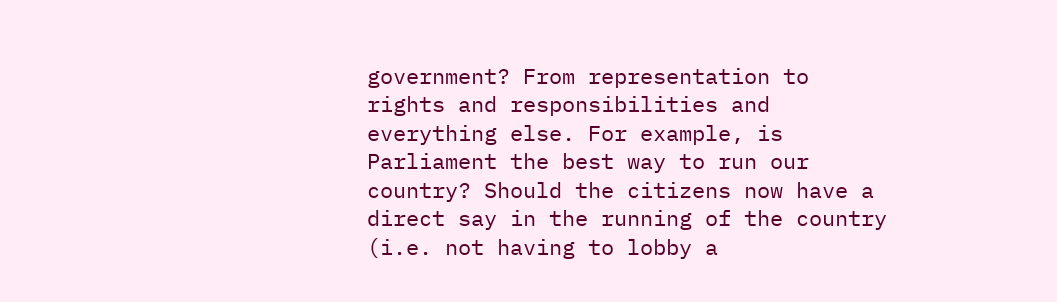government? From representation to rights and responsibilities and everything else. For example, is Parliament the best way to run our country? Should the citizens now have a direct say in the running of the country (i.e. not having to lobby a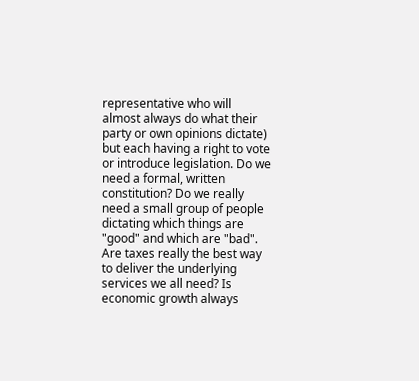representative who will almost always do what their party or own opinions dictate) but each having a right to vote or introduce legislation. Do we need a formal, written constitution? Do we really need a small group of people dictating which things are "good" and which are "bad". Are taxes really the best way to deliver the underlying services we all need? Is economic growth always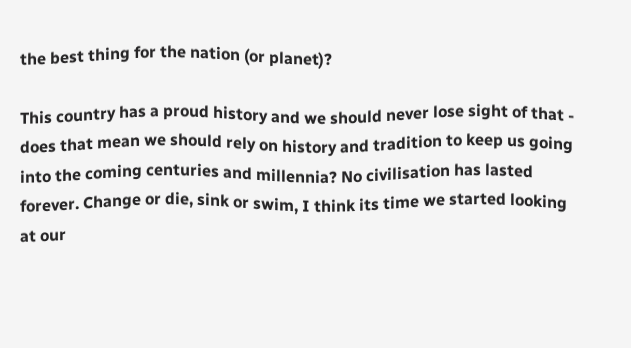the best thing for the nation (or planet)?

This country has a proud history and we should never lose sight of that - does that mean we should rely on history and tradition to keep us going into the coming centuries and millennia? No civilisation has lasted forever. Change or die, sink or swim, I think its time we started looking at our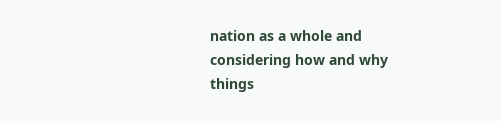nation as a whole and considering how and why things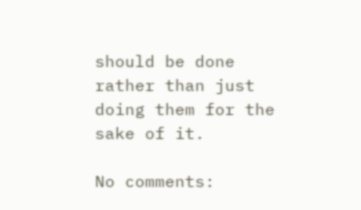should be done rather than just doing them for the sake of it.

No comments: